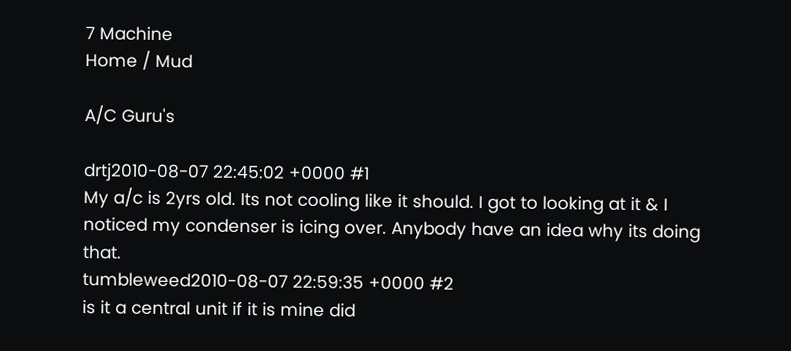7 Machine
Home / Mud

A/C Guru's

drtj2010-08-07 22:45:02 +0000 #1
My a/c is 2yrs old. Its not cooling like it should. I got to looking at it & I noticed my condenser is icing over. Anybody have an idea why its doing that.
tumbleweed2010-08-07 22:59:35 +0000 #2
is it a central unit if it is mine did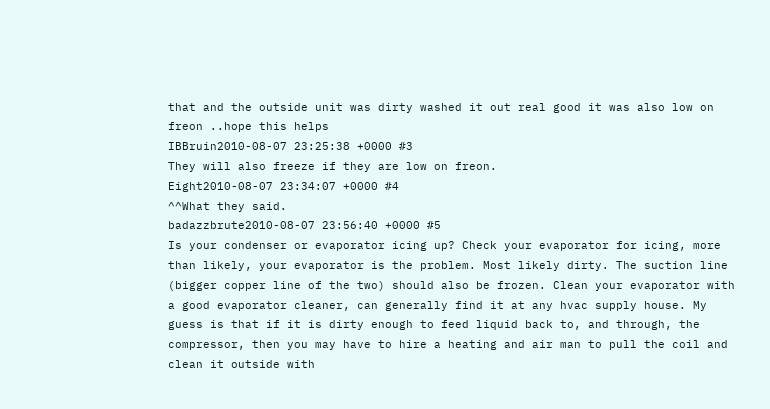that and the outside unit was dirty washed it out real good it was also low on freon ..hope this helps
IBBruin2010-08-07 23:25:38 +0000 #3
They will also freeze if they are low on freon.
Eight2010-08-07 23:34:07 +0000 #4
^^What they said.
badazzbrute2010-08-07 23:56:40 +0000 #5
Is your condenser or evaporator icing up? Check your evaporator for icing, more than likely, your evaporator is the problem. Most likely dirty. The suction line (bigger copper line of the two) should also be frozen. Clean your evaporator with a good evaporator cleaner, can generally find it at any hvac supply house. My guess is that if it is dirty enough to feed liquid back to, and through, the compressor, then you may have to hire a heating and air man to pull the coil and clean it outside with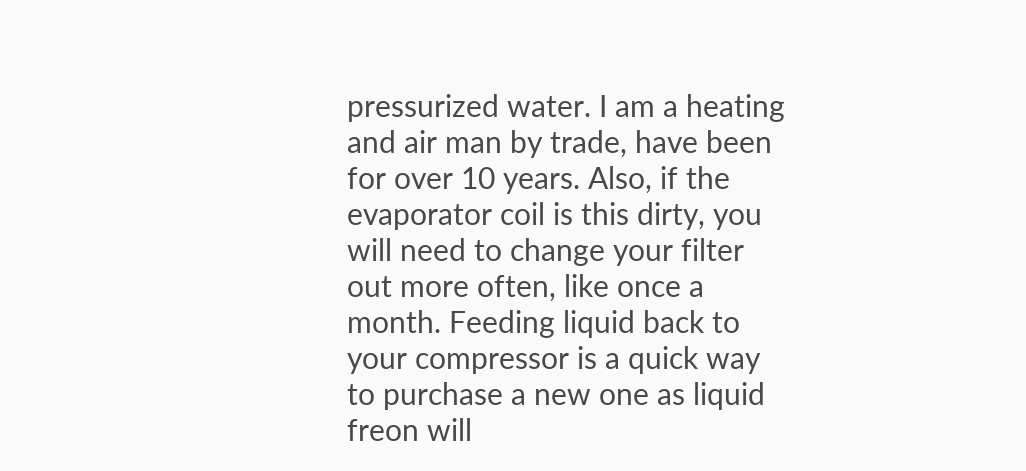pressurized water. I am a heating and air man by trade, have been for over 10 years. Also, if the evaporator coil is this dirty, you will need to change your filter out more often, like once a month. Feeding liquid back to your compressor is a quick way to purchase a new one as liquid freon will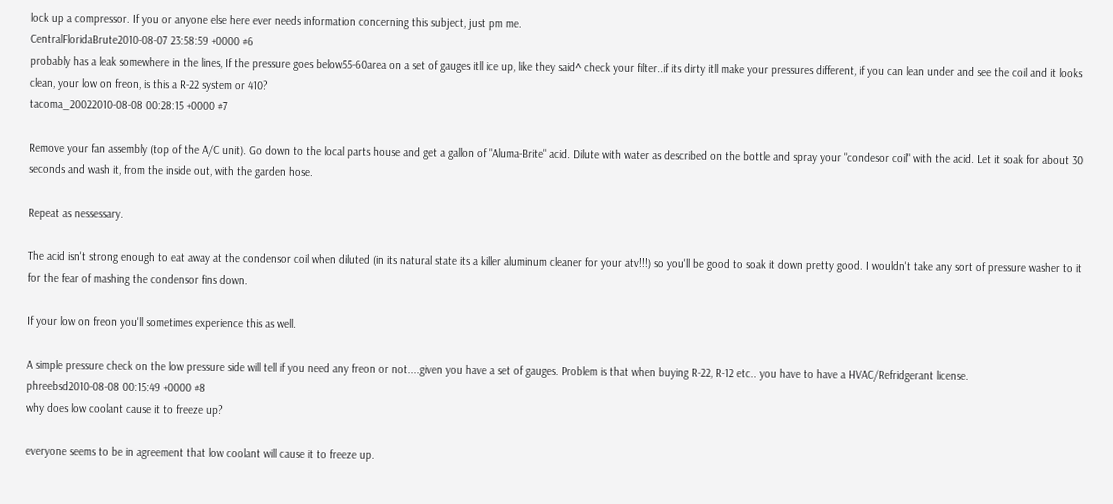lock up a compressor. If you or anyone else here ever needs information concerning this subject, just pm me.
CentralFloridaBrute2010-08-07 23:58:59 +0000 #6
probably has a leak somewhere in the lines, If the pressure goes below55-60area on a set of gauges itll ice up, like they said^ check your filter..if its dirty itll make your pressures different, if you can lean under and see the coil and it looks clean, your low on freon, is this a R-22 system or 410?
tacoma_20022010-08-08 00:28:15 +0000 #7

Remove your fan assembly (top of the A/C unit). Go down to the local parts house and get a gallon of "Aluma-Brite" acid. Dilute with water as described on the bottle and spray your "condesor coil" with the acid. Let it soak for about 30 seconds and wash it, from the inside out, with the garden hose.

Repeat as nessessary.

The acid isn't strong enough to eat away at the condensor coil when diluted (in its natural state its a killer aluminum cleaner for your atv!!!) so you'll be good to soak it down pretty good. I wouldn't take any sort of pressure washer to it for the fear of mashing the condensor fins down.

If your low on freon you'll sometimes experience this as well.

A simple pressure check on the low pressure side will tell if you need any freon or not....given you have a set of gauges. Problem is that when buying R-22, R-12 etc.. you have to have a HVAC/Refridgerant license.
phreebsd2010-08-08 00:15:49 +0000 #8
why does low coolant cause it to freeze up?

everyone seems to be in agreement that low coolant will cause it to freeze up.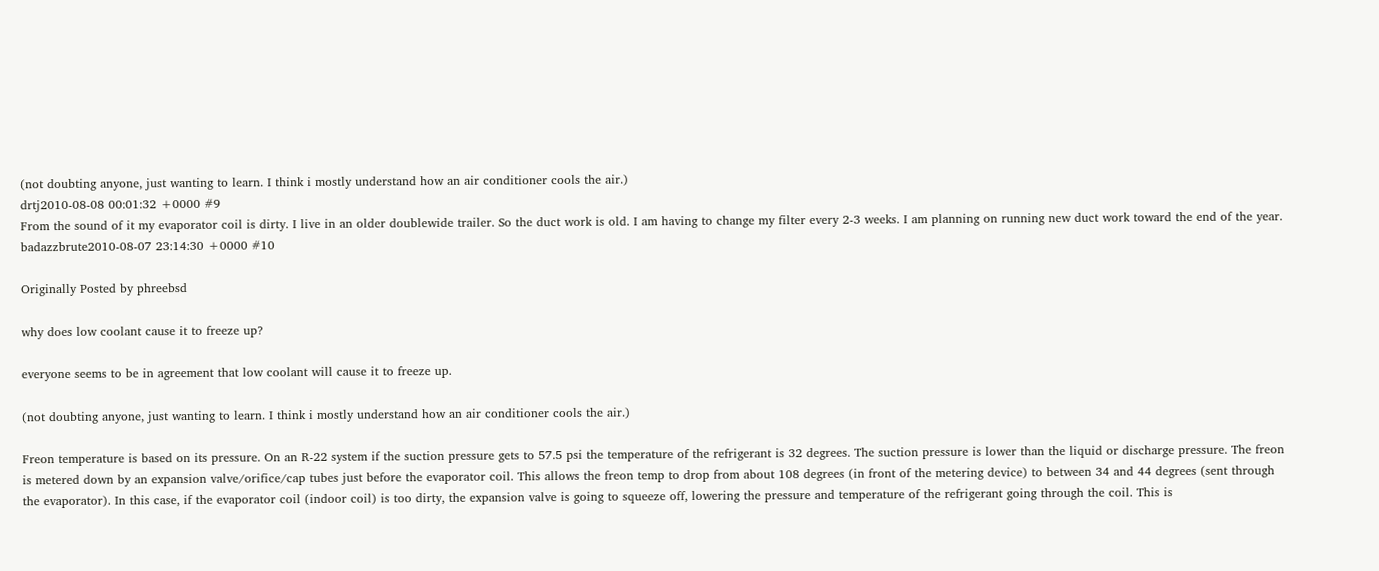(not doubting anyone, just wanting to learn. I think i mostly understand how an air conditioner cools the air.)
drtj2010-08-08 00:01:32 +0000 #9
From the sound of it my evaporator coil is dirty. I live in an older doublewide trailer. So the duct work is old. I am having to change my filter every 2-3 weeks. I am planning on running new duct work toward the end of the year.
badazzbrute2010-08-07 23:14:30 +0000 #10

Originally Posted by phreebsd

why does low coolant cause it to freeze up?

everyone seems to be in agreement that low coolant will cause it to freeze up.

(not doubting anyone, just wanting to learn. I think i mostly understand how an air conditioner cools the air.)

Freon temperature is based on its pressure. On an R-22 system if the suction pressure gets to 57.5 psi the temperature of the refrigerant is 32 degrees. The suction pressure is lower than the liquid or discharge pressure. The freon is metered down by an expansion valve/orifice/cap tubes just before the evaporator coil. This allows the freon temp to drop from about 108 degrees (in front of the metering device) to between 34 and 44 degrees (sent through the evaporator). In this case, if the evaporator coil (indoor coil) is too dirty, the expansion valve is going to squeeze off, lowering the pressure and temperature of the refrigerant going through the coil. This is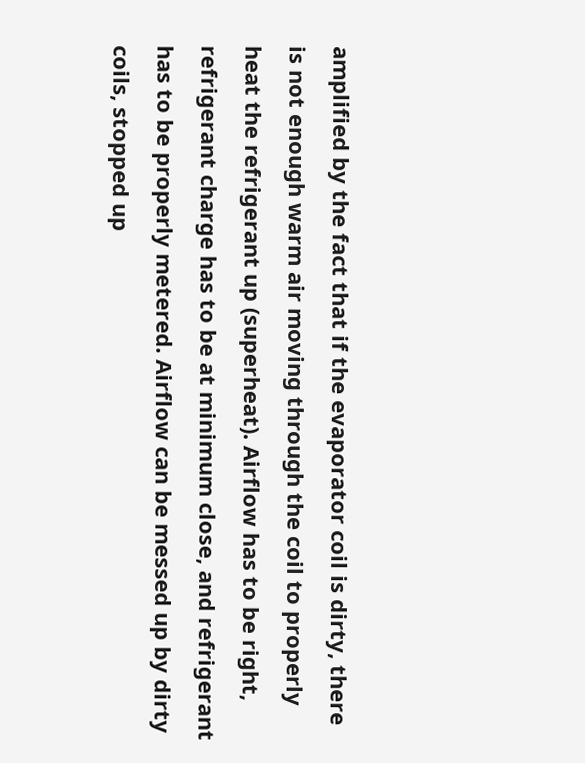amplified by the fact that if the evaporator coil is dirty, there is not enough warm air moving through the coil to properly heat the refrigerant up (superheat). Airflow has to be right, refrigerant charge has to be at minimum close, and refrigerant has to be properly metered. Airflow can be messed up by dirty coils, stopped up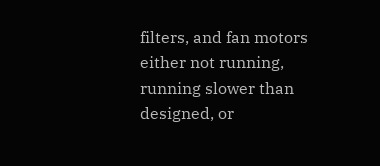filters, and fan motors either not running, running slower than designed, or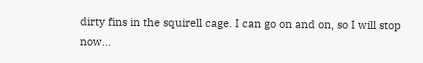dirty fins in the squirell cage. I can go on and on, so I will stop now...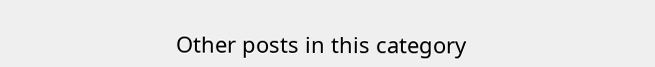Other posts in this category